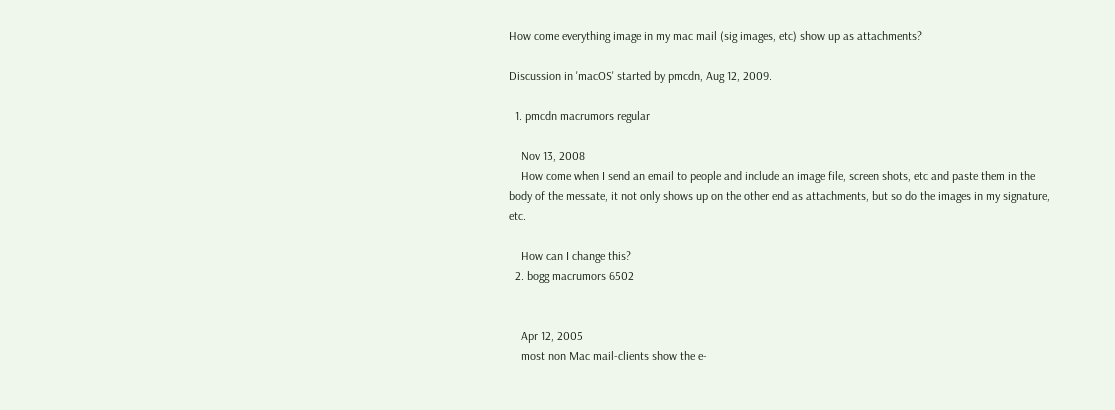How come everything image in my mac mail (sig images, etc) show up as attachments?

Discussion in 'macOS' started by pmcdn, Aug 12, 2009.

  1. pmcdn macrumors regular

    Nov 13, 2008
    How come when I send an email to people and include an image file, screen shots, etc and paste them in the body of the messate, it not only shows up on the other end as attachments, but so do the images in my signature, etc.

    How can I change this?
  2. bogg macrumors 6502


    Apr 12, 2005
    most non Mac mail-clients show the e-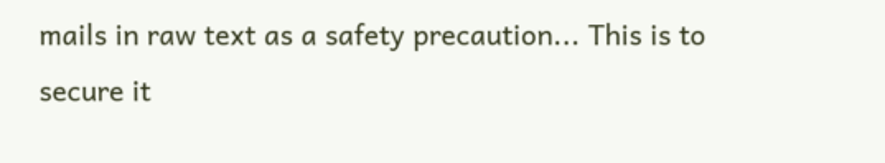mails in raw text as a safety precaution... This is to secure it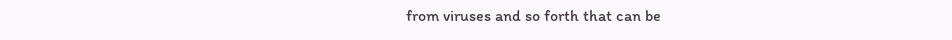from viruses and so forth that can be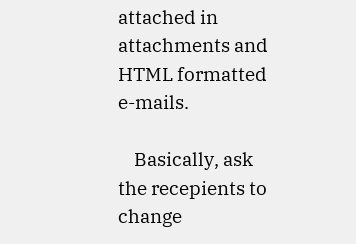attached in attachments and HTML formatted e-mails.

    Basically, ask the recepients to change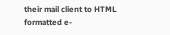their mail client to HTML formatted e-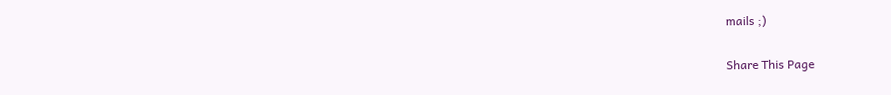mails ;)

Share This Page